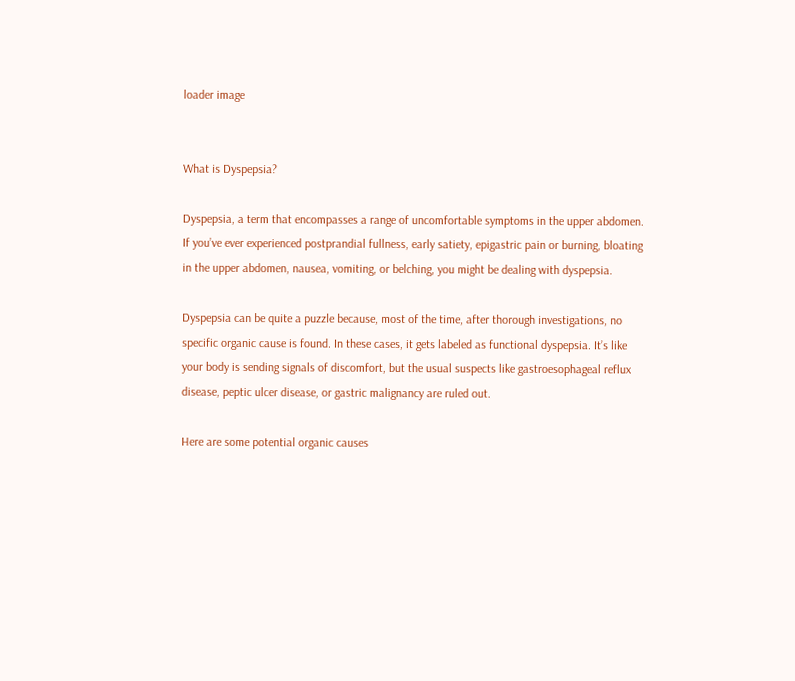loader image


What is Dyspepsia?

Dyspepsia, a term that encompasses a range of uncomfortable symptoms in the upper abdomen. If you’ve ever experienced postprandial fullness, early satiety, epigastric pain or burning, bloating in the upper abdomen, nausea, vomiting, or belching, you might be dealing with dyspepsia.

Dyspepsia can be quite a puzzle because, most of the time, after thorough investigations, no specific organic cause is found. In these cases, it gets labeled as functional dyspepsia. It’s like your body is sending signals of discomfort, but the usual suspects like gastroesophageal reflux disease, peptic ulcer disease, or gastric malignancy are ruled out.

Here are some potential organic causes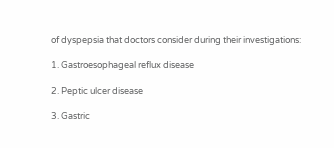of dyspepsia that doctors consider during their investigations:

1. Gastroesophageal reflux disease

2. Peptic ulcer disease

3. Gastric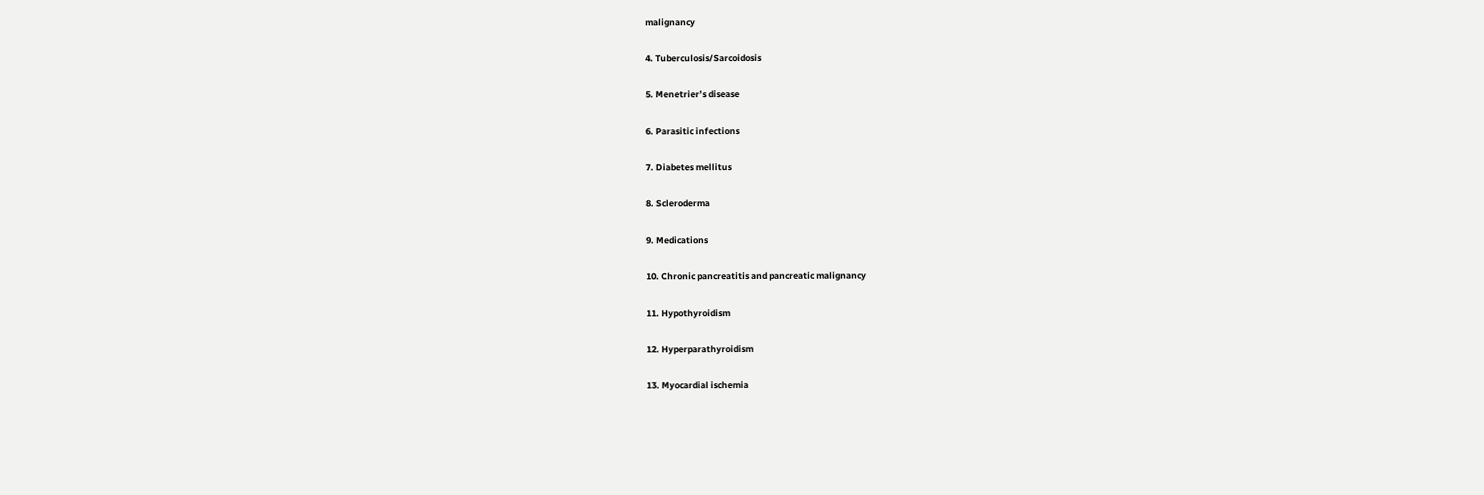malignancy

4. Tuberculosis/Sarcoidosis

5. Menetrier’s disease

6. Parasitic infections

7. Diabetes mellitus

8. Scleroderma

9. Medications

10. Chronic pancreatitis and pancreatic malignancy

11. Hypothyroidism

12. Hyperparathyroidism

13. Myocardial ischemia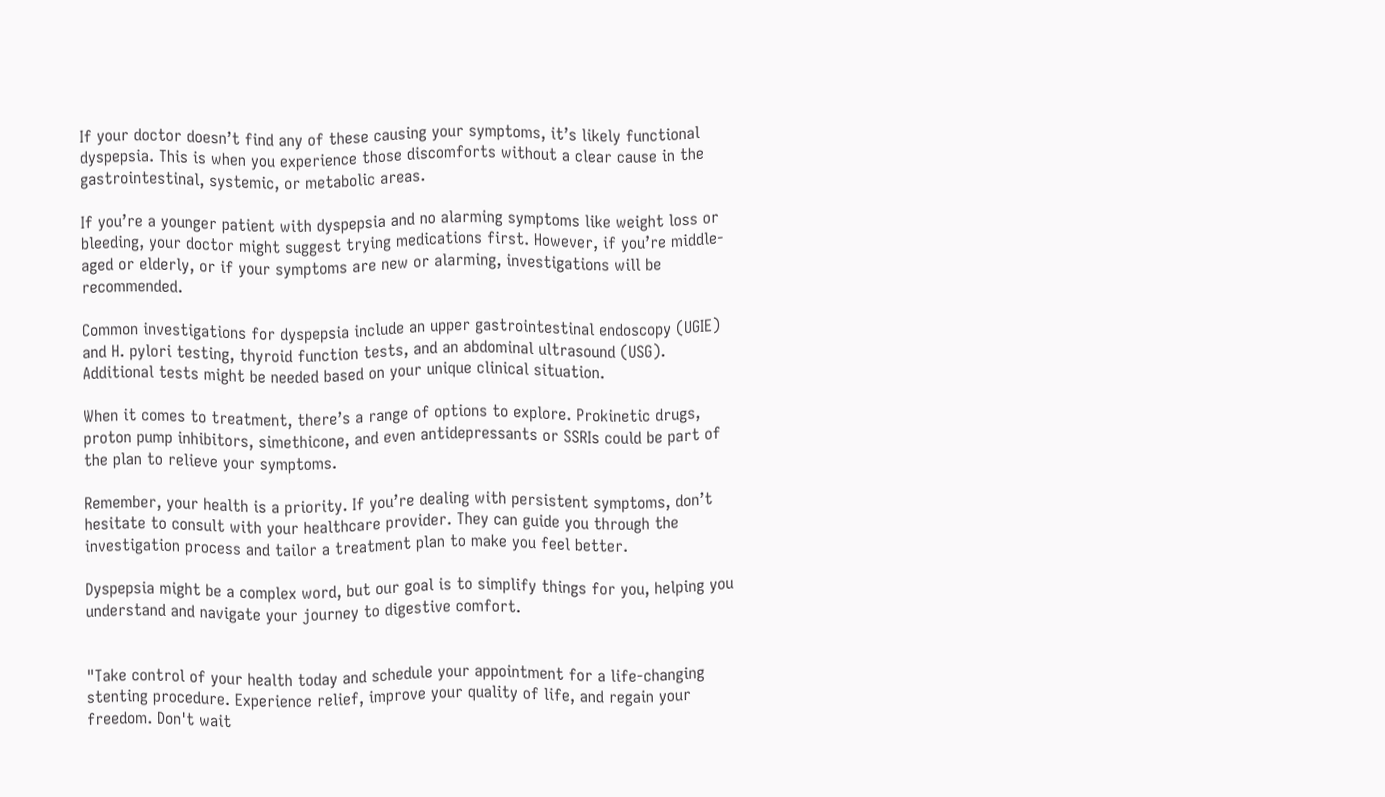If your doctor doesn’t find any of these causing your symptoms, it’s likely functional dyspepsia. This is when you experience those discomforts without a clear cause in the gastrointestinal, systemic, or metabolic areas.

If you’re a younger patient with dyspepsia and no alarming symptoms like weight loss or bleeding, your doctor might suggest trying medications first. However, if you’re middle-aged or elderly, or if your symptoms are new or alarming, investigations will be recommended.

Common investigations for dyspepsia include an upper gastrointestinal endoscopy (UGIE) and H. pylori testing, thyroid function tests, and an abdominal ultrasound (USG). Additional tests might be needed based on your unique clinical situation.

When it comes to treatment, there’s a range of options to explore. Prokinetic drugs, proton pump inhibitors, simethicone, and even antidepressants or SSRIs could be part of the plan to relieve your symptoms.

Remember, your health is a priority. If you’re dealing with persistent symptoms, don’t hesitate to consult with your healthcare provider. They can guide you through the investigation process and tailor a treatment plan to make you feel better.

Dyspepsia might be a complex word, but our goal is to simplify things for you, helping you understand and navigate your journey to digestive comfort.


"Take control of your health today and schedule your appointment for a life-changing stenting procedure. Experience relief, improve your quality of life, and regain your freedom. Don't wait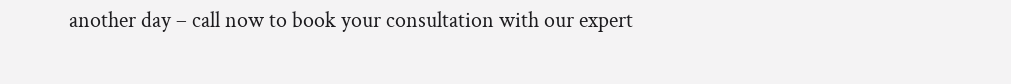another day – call now to book your consultation with our expert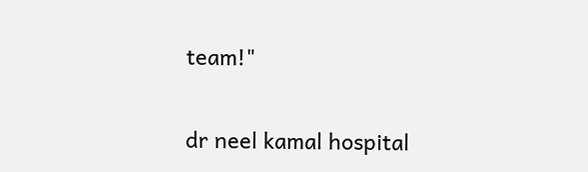team!"

dr neel kamal hospital